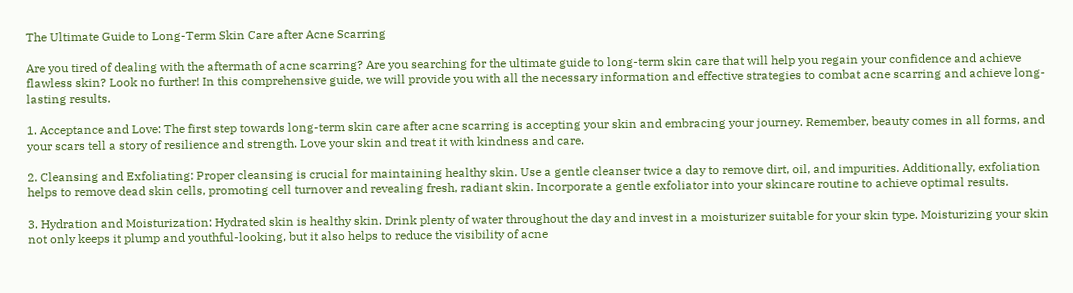The Ultimate Guide to Long-Term Skin Care after Acne Scarring

Are you tired of dealing with the aftermath of acne scarring? Are you searching for the ultimate guide to long-term skin care that will help you regain your confidence and achieve flawless skin? Look no further! In this comprehensive guide, we will provide you with all the necessary information and effective strategies to combat acne scarring and achieve long-lasting results.

1. Acceptance and Love: The first step towards long-term skin care after acne scarring is accepting your skin and embracing your journey. Remember, beauty comes in all forms, and your scars tell a story of resilience and strength. Love your skin and treat it with kindness and care.

2. Cleansing and Exfoliating: Proper cleansing is crucial for maintaining healthy skin. Use a gentle cleanser twice a day to remove dirt, oil, and impurities. Additionally, exfoliation helps to remove dead skin cells, promoting cell turnover and revealing fresh, radiant skin. Incorporate a gentle exfoliator into your skincare routine to achieve optimal results.

3. Hydration and Moisturization: Hydrated skin is healthy skin. Drink plenty of water throughout the day and invest in a moisturizer suitable for your skin type. Moisturizing your skin not only keeps it plump and youthful-looking, but it also helps to reduce the visibility of acne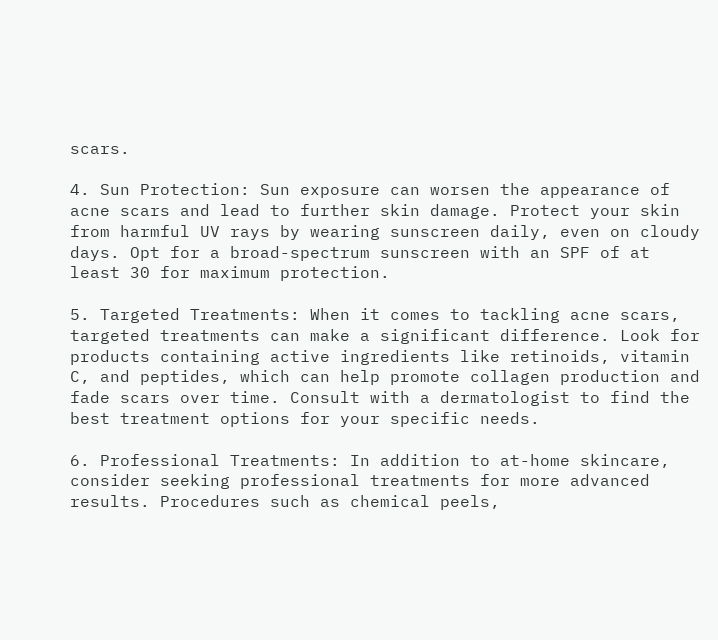scars.

4. Sun Protection: Sun exposure can worsen the appearance of acne scars and lead to further skin damage. Protect your skin from harmful UV rays by wearing sunscreen daily, even on cloudy days. Opt for a broad-spectrum sunscreen with an SPF of at least 30 for maximum protection.

5. Targeted Treatments: When it comes to tackling acne scars, targeted treatments can make a significant difference. Look for products containing active ingredients like retinoids, vitamin C, and peptides, which can help promote collagen production and fade scars over time. Consult with a dermatologist to find the best treatment options for your specific needs.

6. Professional Treatments: In addition to at-home skincare, consider seeking professional treatments for more advanced results. Procedures such as chemical peels,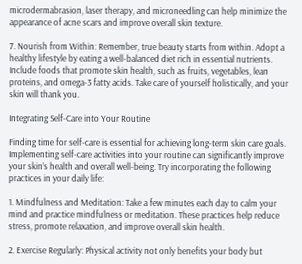microdermabrasion, laser therapy, and microneedling can help minimize the appearance of acne scars and improve overall skin texture.

7. Nourish from Within: Remember, true beauty starts from within. Adopt a healthy lifestyle by eating a well-balanced diet rich in essential nutrients. Include foods that promote skin health, such as fruits, vegetables, lean proteins, and omega-3 fatty acids. Take care of yourself holistically, and your skin will thank you.

Integrating Self-Care into Your Routine

Finding time for self-care is essential for achieving long-term skin care goals. Implementing self-care activities into your routine can significantly improve your skin’s health and overall well-being. Try incorporating the following practices in your daily life:

1. Mindfulness and Meditation: Take a few minutes each day to calm your mind and practice mindfulness or meditation. These practices help reduce stress, promote relaxation, and improve overall skin health.

2. Exercise Regularly: Physical activity not only benefits your body but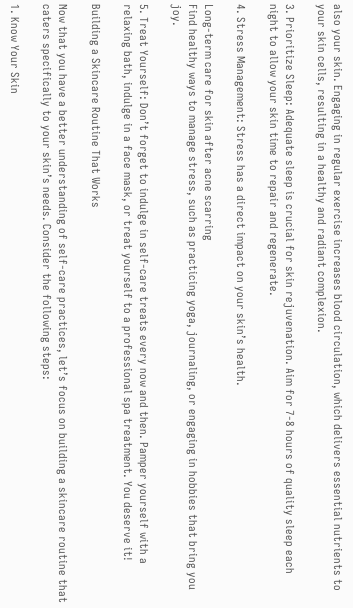also your skin. Engaging in regular exercise increases blood circulation, which delivers essential nutrients to your skin cells, resulting in a healthy and radiant complexion.

3. Prioritize Sleep: Adequate sleep is crucial for skin rejuvenation. Aim for 7-8 hours of quality sleep each night to allow your skin time to repair and regenerate.

4. Stress Management: Stress has a direct impact on your skin’s health.

Long-term care for skin after acne scarring
Find healthy ways to manage stress, such as practicing yoga, journaling, or engaging in hobbies that bring you joy.

5. Treat Yourself: Don’t forget to indulge in self-care treats every now and then. Pamper yourself with a relaxing bath, indulge in a face mask, or treat yourself to a professional spa treatment. You deserve it!

Building a Skincare Routine That Works

Now that you have a better understanding of self-care practices, let’s focus on building a skincare routine that caters specifically to your skin’s needs. Consider the following steps:

1. Know Your Skin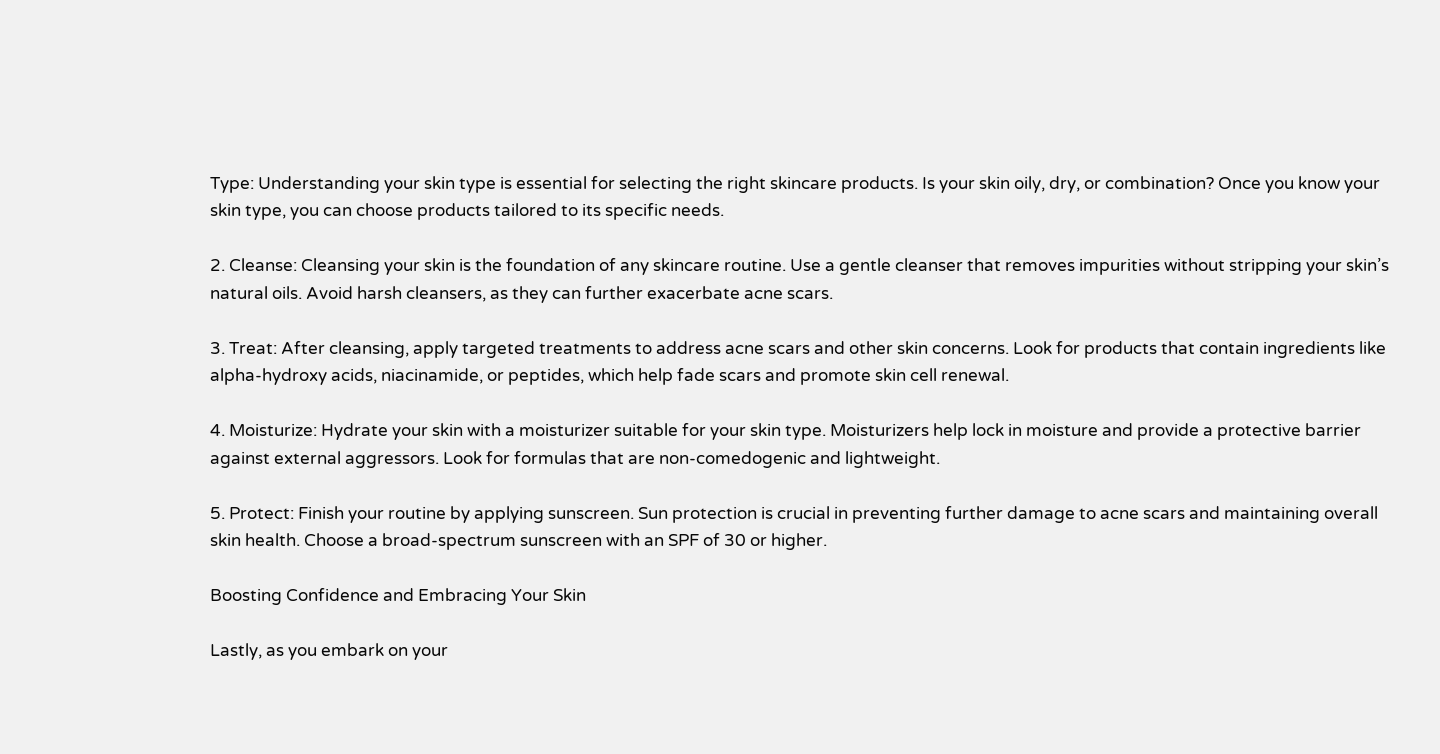Type: Understanding your skin type is essential for selecting the right skincare products. Is your skin oily, dry, or combination? Once you know your skin type, you can choose products tailored to its specific needs.

2. Cleanse: Cleansing your skin is the foundation of any skincare routine. Use a gentle cleanser that removes impurities without stripping your skin’s natural oils. Avoid harsh cleansers, as they can further exacerbate acne scars.

3. Treat: After cleansing, apply targeted treatments to address acne scars and other skin concerns. Look for products that contain ingredients like alpha-hydroxy acids, niacinamide, or peptides, which help fade scars and promote skin cell renewal.

4. Moisturize: Hydrate your skin with a moisturizer suitable for your skin type. Moisturizers help lock in moisture and provide a protective barrier against external aggressors. Look for formulas that are non-comedogenic and lightweight.

5. Protect: Finish your routine by applying sunscreen. Sun protection is crucial in preventing further damage to acne scars and maintaining overall skin health. Choose a broad-spectrum sunscreen with an SPF of 30 or higher.

Boosting Confidence and Embracing Your Skin

Lastly, as you embark on your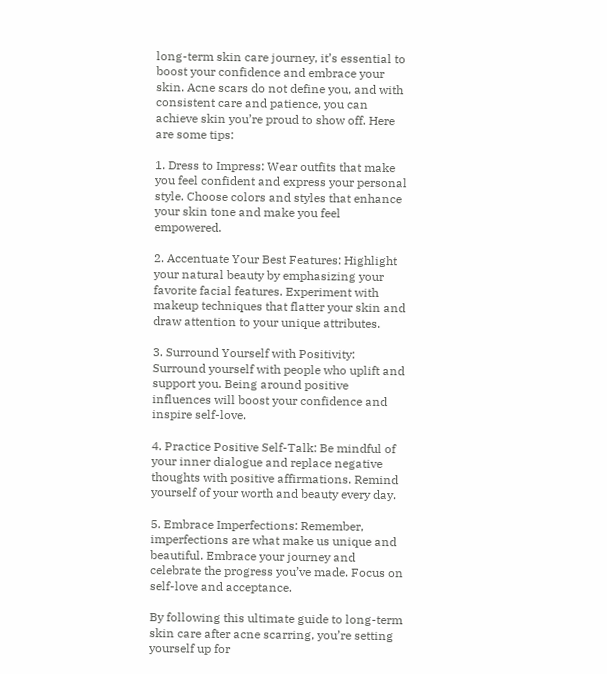long-term skin care journey, it’s essential to boost your confidence and embrace your skin. Acne scars do not define you, and with consistent care and patience, you can achieve skin you’re proud to show off. Here are some tips:

1. Dress to Impress: Wear outfits that make you feel confident and express your personal style. Choose colors and styles that enhance your skin tone and make you feel empowered.

2. Accentuate Your Best Features: Highlight your natural beauty by emphasizing your favorite facial features. Experiment with makeup techniques that flatter your skin and draw attention to your unique attributes.

3. Surround Yourself with Positivity: Surround yourself with people who uplift and support you. Being around positive influences will boost your confidence and inspire self-love.

4. Practice Positive Self-Talk: Be mindful of your inner dialogue and replace negative thoughts with positive affirmations. Remind yourself of your worth and beauty every day.

5. Embrace Imperfections: Remember, imperfections are what make us unique and beautiful. Embrace your journey and celebrate the progress you’ve made. Focus on self-love and acceptance.

By following this ultimate guide to long-term skin care after acne scarring, you’re setting yourself up for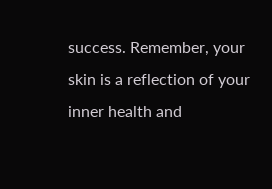success. Remember, your skin is a reflection of your inner health and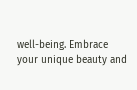well-being. Embrace your unique beauty and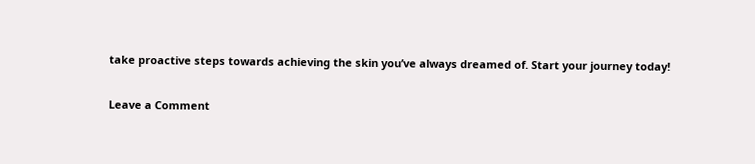take proactive steps towards achieving the skin you’ve always dreamed of. Start your journey today!

Leave a Comment